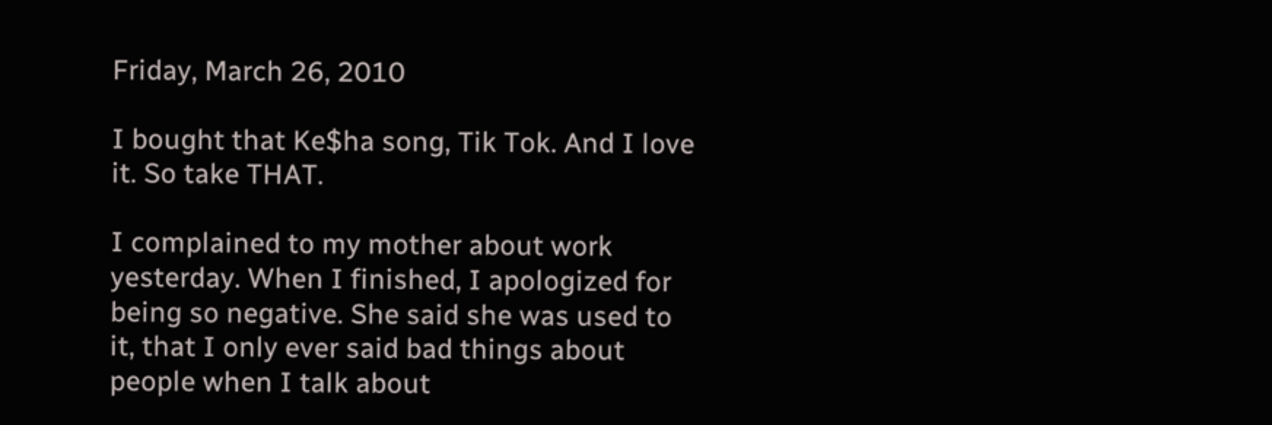Friday, March 26, 2010

I bought that Ke$ha song, Tik Tok. And I love it. So take THAT.

I complained to my mother about work yesterday. When I finished, I apologized for being so negative. She said she was used to it, that I only ever said bad things about people when I talk about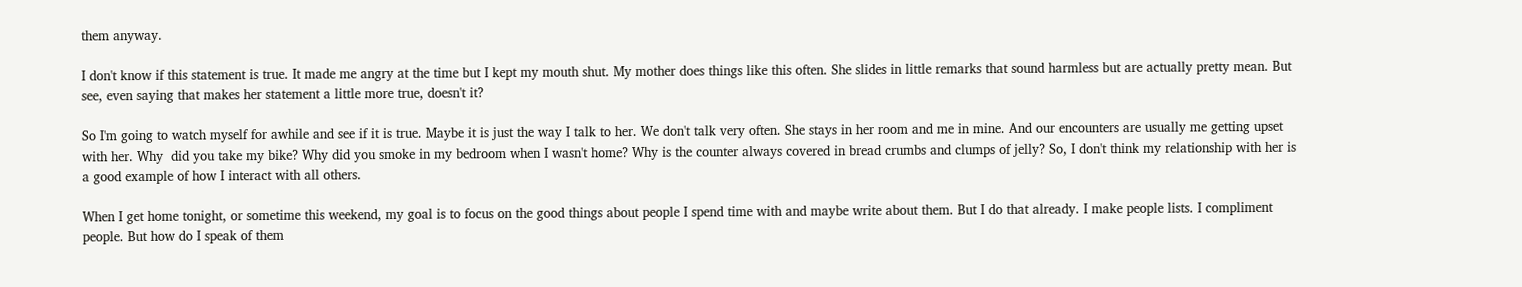them anyway.

I don't know if this statement is true. It made me angry at the time but I kept my mouth shut. My mother does things like this often. She slides in little remarks that sound harmless but are actually pretty mean. But see, even saying that makes her statement a little more true, doesn't it?

So I'm going to watch myself for awhile and see if it is true. Maybe it is just the way I talk to her. We don't talk very often. She stays in her room and me in mine. And our encounters are usually me getting upset with her. Why  did you take my bike? Why did you smoke in my bedroom when I wasn't home? Why is the counter always covered in bread crumbs and clumps of jelly? So, I don't think my relationship with her is a good example of how I interact with all others.

When I get home tonight, or sometime this weekend, my goal is to focus on the good things about people I spend time with and maybe write about them. But I do that already. I make people lists. I compliment people. But how do I speak of them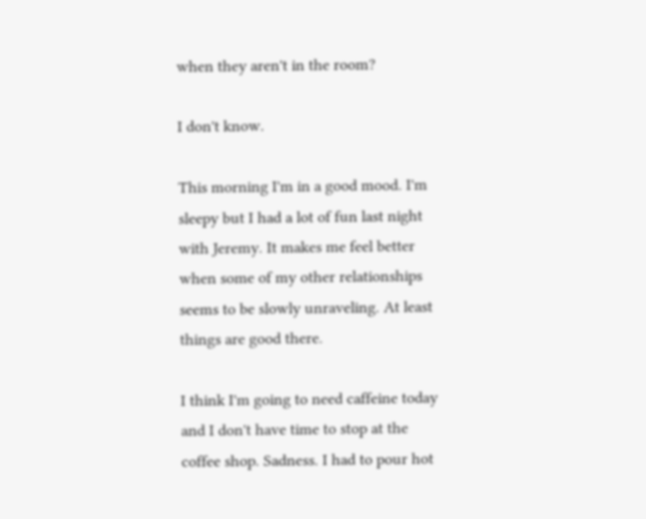when they aren't in the room?

I don't know.

This morning I'm in a good mood. I'm sleepy but I had a lot of fun last night with Jeremy. It makes me feel better when some of my other relationships seems to be slowly unraveling. At least things are good there.

I think I'm going to need caffeine today and I don't have time to stop at the coffee shop. Sadness. I had to pour hot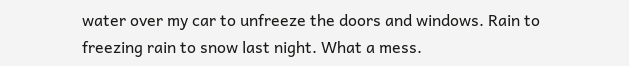water over my car to unfreeze the doors and windows. Rain to freezing rain to snow last night. What a mess.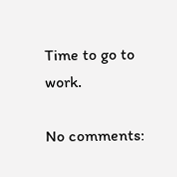Time to go to work.

No comments: